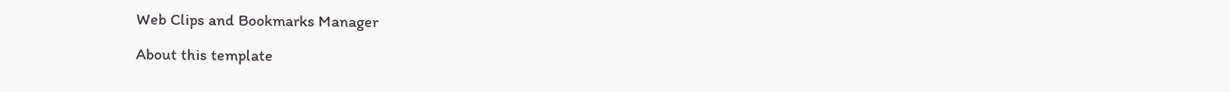Web Clips and Bookmarks Manager

About this template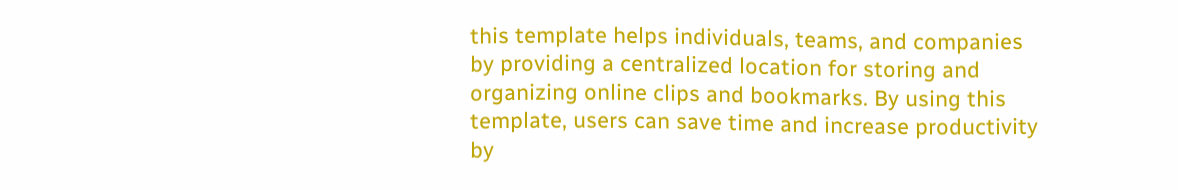this template helps individuals, teams, and companies by providing a centralized location for storing and organizing online clips and bookmarks. By using this template, users can save time and increase productivity by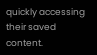quickly accessing their saved content.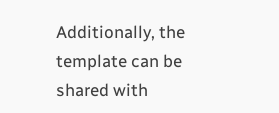Additionally, the template can be shared with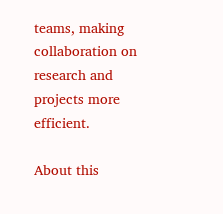teams, making collaboration on research and projects more efficient.

About this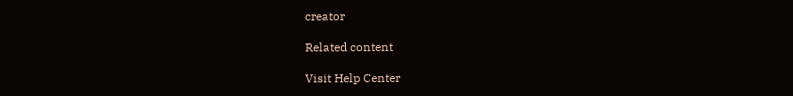creator

Related content

Visit Help Center